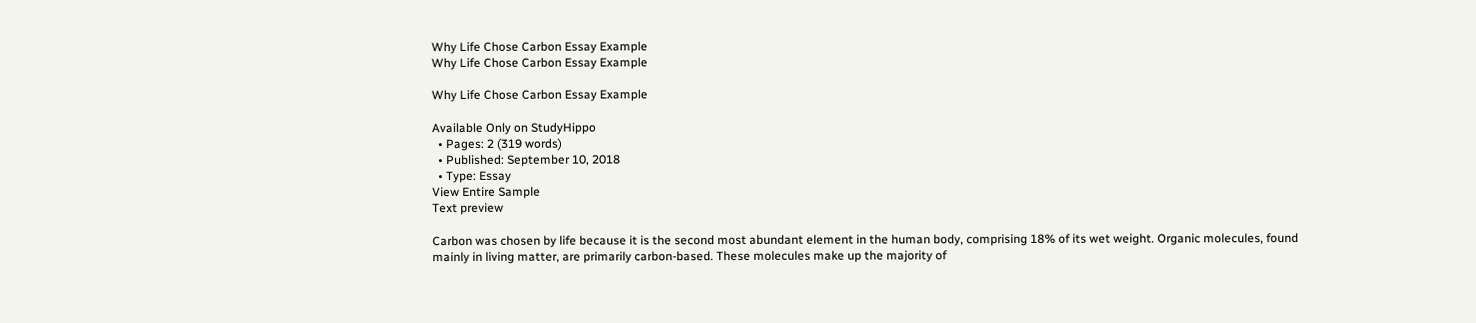Why Life Chose Carbon Essay Example
Why Life Chose Carbon Essay Example

Why Life Chose Carbon Essay Example

Available Only on StudyHippo
  • Pages: 2 (319 words)
  • Published: September 10, 2018
  • Type: Essay
View Entire Sample
Text preview

Carbon was chosen by life because it is the second most abundant element in the human body, comprising 18% of its wet weight. Organic molecules, found mainly in living matter, are primarily carbon-based. These molecules make up the majority of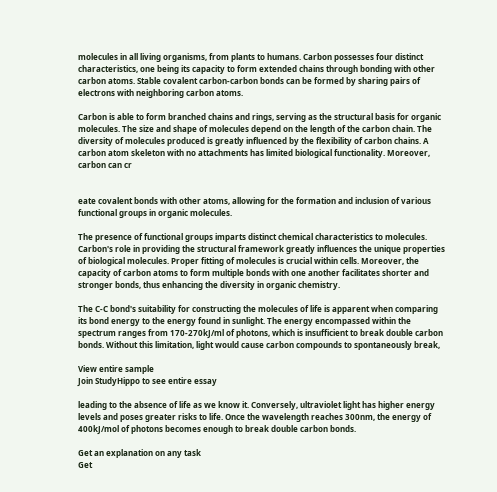molecules in all living organisms, from plants to humans. Carbon possesses four distinct characteristics, one being its capacity to form extended chains through bonding with other carbon atoms. Stable covalent carbon-carbon bonds can be formed by sharing pairs of electrons with neighboring carbon atoms.

Carbon is able to form branched chains and rings, serving as the structural basis for organic molecules. The size and shape of molecules depend on the length of the carbon chain. The diversity of molecules produced is greatly influenced by the flexibility of carbon chains. A carbon atom skeleton with no attachments has limited biological functionality. Moreover, carbon can cr


eate covalent bonds with other atoms, allowing for the formation and inclusion of various functional groups in organic molecules.

The presence of functional groups imparts distinct chemical characteristics to molecules. Carbon's role in providing the structural framework greatly influences the unique properties of biological molecules. Proper fitting of molecules is crucial within cells. Moreover, the capacity of carbon atoms to form multiple bonds with one another facilitates shorter and stronger bonds, thus enhancing the diversity in organic chemistry.

The C-C bond's suitability for constructing the molecules of life is apparent when comparing its bond energy to the energy found in sunlight. The energy encompassed within the spectrum ranges from 170-270kJ/ml of photons, which is insufficient to break double carbon bonds. Without this limitation, light would cause carbon compounds to spontaneously break,

View entire sample
Join StudyHippo to see entire essay

leading to the absence of life as we know it. Conversely, ultraviolet light has higher energy levels and poses greater risks to life. Once the wavelength reaches 300nm, the energy of 400kJ/mol of photons becomes enough to break double carbon bonds.

Get an explanation on any task
Get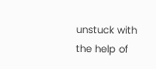unstuck with the help of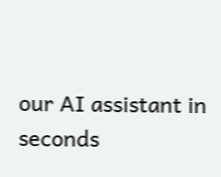our AI assistant in seconds